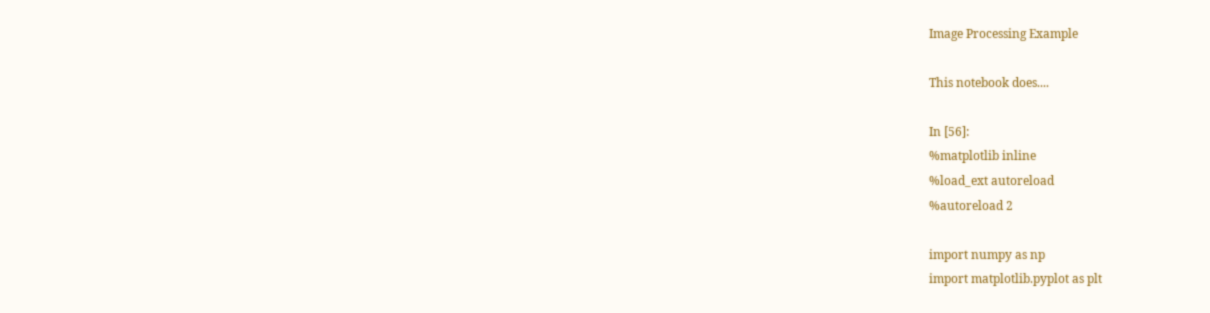Image Processing Example

This notebook does....

In [56]:
%matplotlib inline
%load_ext autoreload
%autoreload 2

import numpy as np
import matplotlib.pyplot as plt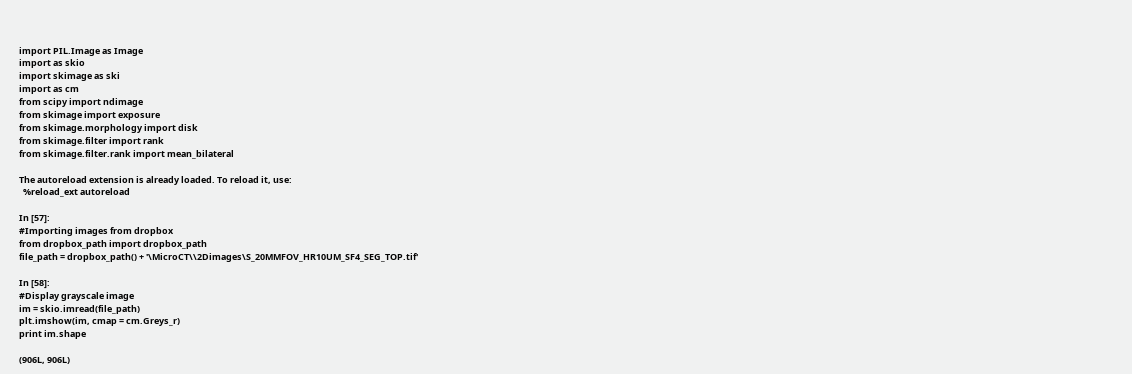import PIL.Image as Image
import as skio
import skimage as ski
import as cm
from scipy import ndimage
from skimage import exposure
from skimage.morphology import disk
from skimage.filter import rank
from skimage.filter.rank import mean_bilateral

The autoreload extension is already loaded. To reload it, use:
  %reload_ext autoreload

In [57]:
#Importing images from dropbox
from dropbox_path import dropbox_path
file_path = dropbox_path() + '\MicroCT\\2Dimages\S_20MMFOV_HR10UM_SF4_SEG_TOP.tif'

In [58]:
#Display grayscale image
im = skio.imread(file_path)
plt.imshow(im, cmap = cm.Greys_r)
print im.shape

(906L, 906L)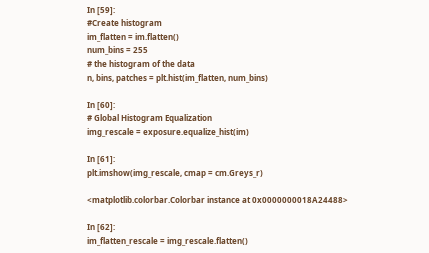In [59]:
#Create histogram
im_flatten = im.flatten()
num_bins = 255
# the histogram of the data
n, bins, patches = plt.hist(im_flatten, num_bins)

In [60]:
# Global Histogram Equalization
img_rescale = exposure.equalize_hist(im)

In [61]:
plt.imshow(img_rescale, cmap = cm.Greys_r)

<matplotlib.colorbar.Colorbar instance at 0x0000000018A24488>

In [62]:
im_flatten_rescale = img_rescale.flatten()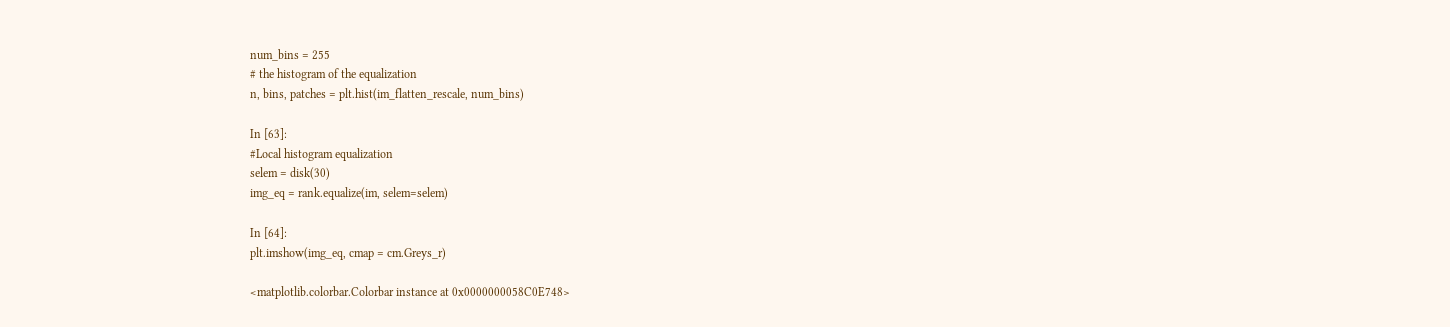num_bins = 255
# the histogram of the equalization
n, bins, patches = plt.hist(im_flatten_rescale, num_bins)

In [63]:
#Local histogram equalization
selem = disk(30)
img_eq = rank.equalize(im, selem=selem)

In [64]:
plt.imshow(img_eq, cmap = cm.Greys_r)

<matplotlib.colorbar.Colorbar instance at 0x0000000058C0E748>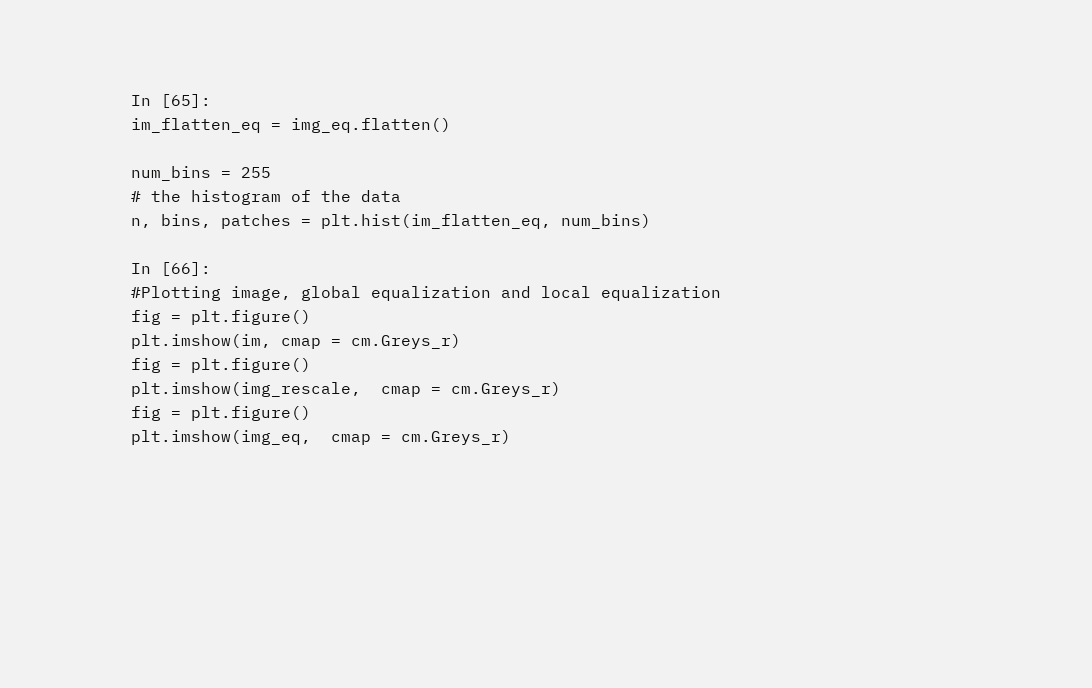In [65]:
im_flatten_eq = img_eq.flatten()

num_bins = 255
# the histogram of the data
n, bins, patches = plt.hist(im_flatten_eq, num_bins)

In [66]:
#Plotting image, global equalization and local equalization
fig = plt.figure()
plt.imshow(im, cmap = cm.Greys_r)
fig = plt.figure()
plt.imshow(img_rescale,  cmap = cm.Greys_r)
fig = plt.figure()
plt.imshow(img_eq,  cmap = cm.Greys_r)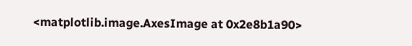<matplotlib.image.AxesImage at 0x2e8b1a90>